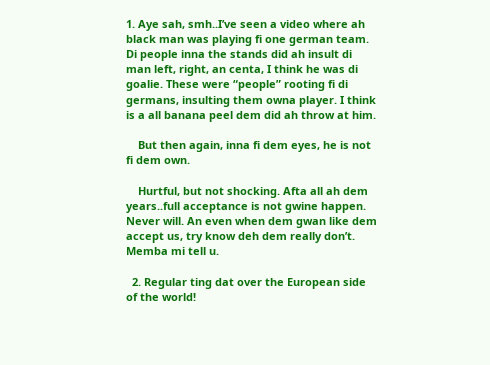1. Aye sah, smh..I’ve seen a video where ah black man was playing fi one german team. Di people inna the stands did ah insult di man left, right, an centa, I think he was di goalie. These were “people” rooting fi di germans, insulting them owna player. I think is a all banana peel dem did ah throw at him.

    But then again, inna fi dem eyes, he is not fi dem own.

    Hurtful, but not shocking. Afta all ah dem years..full acceptance is not gwine happen. Never will. An even when dem gwan like dem accept us, try know deh dem really don’t. Memba mi tell u.

  2. Regular ting dat over the European side of the world!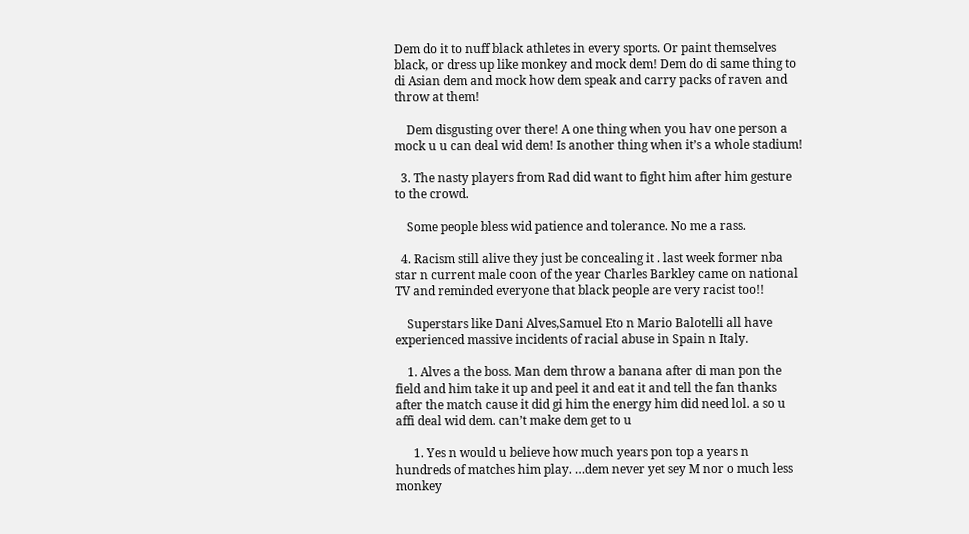Dem do it to nuff black athletes in every sports. Or paint themselves black, or dress up like monkey and mock dem! Dem do di same thing to di Asian dem and mock how dem speak and carry packs of raven and throw at them!

    Dem disgusting over there! A one thing when you hav one person a mock u u can deal wid dem! Is another thing when it’s a whole stadium!

  3. The nasty players from Rad did want to fight him after him gesture to the crowd.

    Some people bless wid patience and tolerance. No me a rass.

  4. Racism still alive they just be concealing it . last week former nba star n current male coon of the year Charles Barkley came on national TV and reminded everyone that black people are very racist too!!

    Superstars like Dani Alves,Samuel Eto n Mario Balotelli all have experienced massive incidents of racial abuse in Spain n Italy.

    1. Alves a the boss. Man dem throw a banana after di man pon the field and him take it up and peel it and eat it and tell the fan thanks after the match cause it did gi him the energy him did need lol. a so u affi deal wid dem. can’t make dem get to u

      1. Yes n would u believe how much years pon top a years n hundreds of matches him play. …dem never yet sey M nor o much less monkey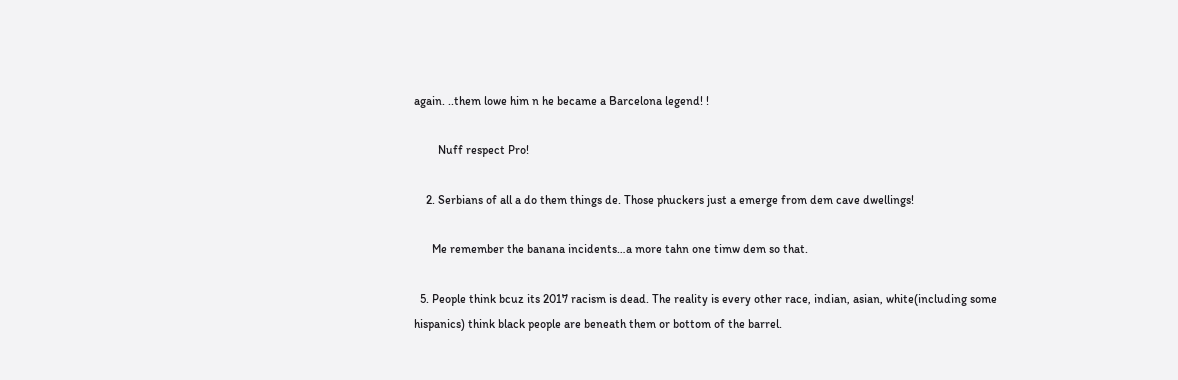again. ..them lowe him n he became a Barcelona legend! !

        Nuff respect Pro!

    2. Serbians of all a do them things de. Those phuckers just a emerge from dem cave dwellings!

      Me remember the banana incidents…a more tahn one timw dem so that.

  5. People think bcuz its 2017 racism is dead. The reality is every other race, indian, asian, white(including some hispanics) think black people are beneath them or bottom of the barrel.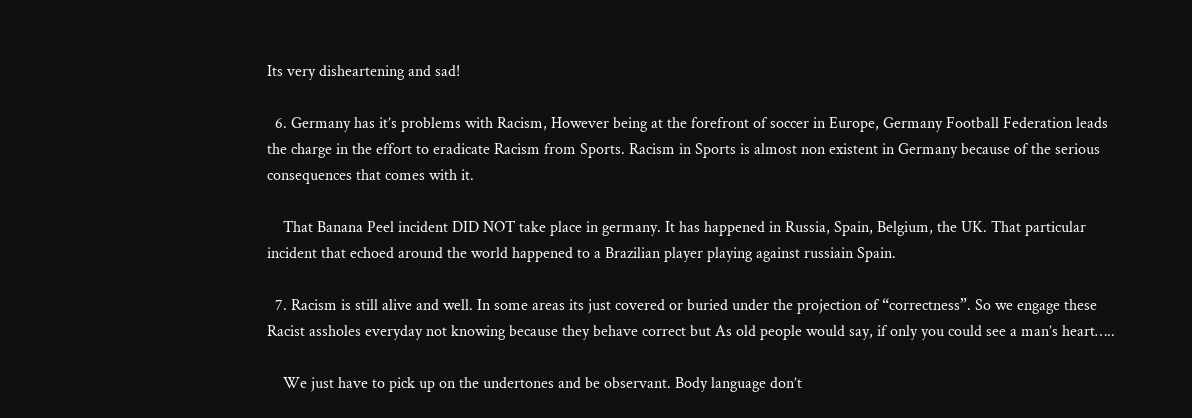Its very disheartening and sad!

  6. Germany has it’s problems with Racism, However being at the forefront of soccer in Europe, Germany Football Federation leads the charge in the effort to eradicate Racism from Sports. Racism in Sports is almost non existent in Germany because of the serious consequences that comes with it.

    That Banana Peel incident DID NOT take place in germany. It has happened in Russia, Spain, Belgium, the UK. That particular incident that echoed around the world happened to a Brazilian player playing against russiain Spain.

  7. Racism is still alive and well. In some areas its just covered or buried under the projection of “correctness”. So we engage these Racist assholes everyday not knowing because they behave correct but As old people would say, if only you could see a man’s heart…..

    We just have to pick up on the undertones and be observant. Body language don’t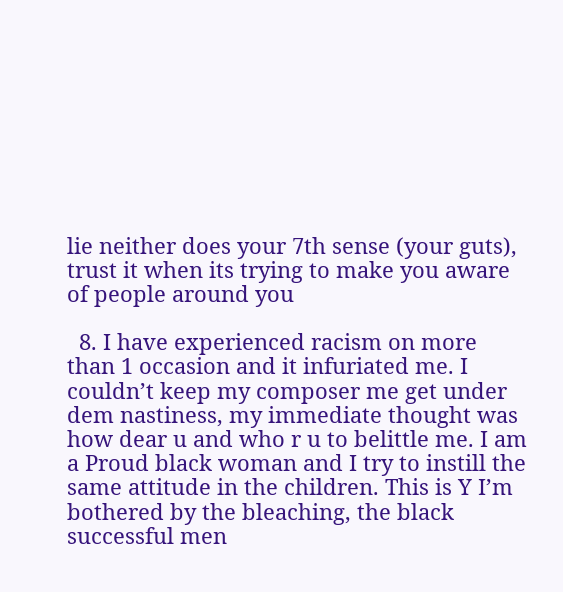lie neither does your 7th sense (your guts), trust it when its trying to make you aware of people around you

  8. I have experienced racism on more than 1 occasion and it infuriated me. I couldn’t keep my composer me get under dem nastiness, my immediate thought was how dear u and who r u to belittle me. I am a Proud black woman and I try to instill the same attitude in the children. This is Y I’m bothered by the bleaching, the black successful men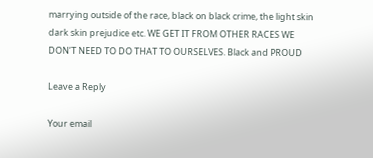marrying outside of the race, black on black crime, the light skin dark skin prejudice etc. WE GET IT FROM OTHER RACES WE DON’T NEED TO DO THAT TO OURSELVES. Black and PROUD

Leave a Reply

Your email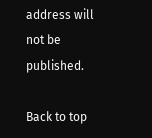address will not be published.

Back to top